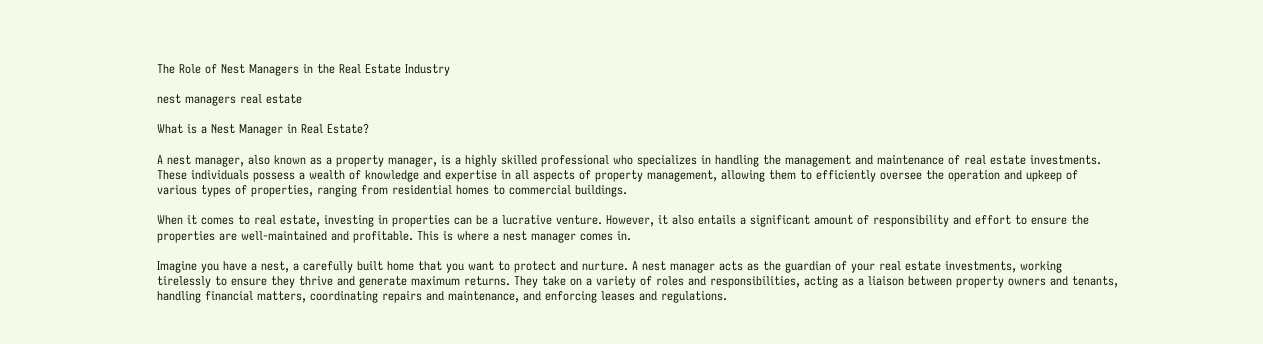The Role of Nest Managers in the Real Estate Industry

nest managers real estate

What is a Nest Manager in Real Estate?

A nest manager, also known as a property manager, is a highly skilled professional who specializes in handling the management and maintenance of real estate investments. These individuals possess a wealth of knowledge and expertise in all aspects of property management, allowing them to efficiently oversee the operation and upkeep of various types of properties, ranging from residential homes to commercial buildings.

When it comes to real estate, investing in properties can be a lucrative venture. However, it also entails a significant amount of responsibility and effort to ensure the properties are well-maintained and profitable. This is where a nest manager comes in.

Imagine you have a nest, a carefully built home that you want to protect and nurture. A nest manager acts as the guardian of your real estate investments, working tirelessly to ensure they thrive and generate maximum returns. They take on a variety of roles and responsibilities, acting as a liaison between property owners and tenants, handling financial matters, coordinating repairs and maintenance, and enforcing leases and regulations.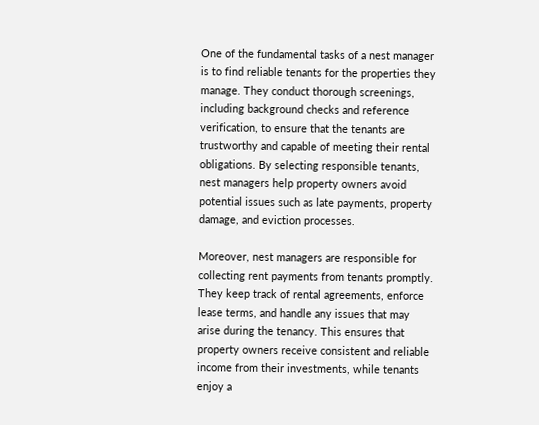One of the fundamental tasks of a nest manager is to find reliable tenants for the properties they manage. They conduct thorough screenings, including background checks and reference verification, to ensure that the tenants are trustworthy and capable of meeting their rental obligations. By selecting responsible tenants, nest managers help property owners avoid potential issues such as late payments, property damage, and eviction processes.

Moreover, nest managers are responsible for collecting rent payments from tenants promptly. They keep track of rental agreements, enforce lease terms, and handle any issues that may arise during the tenancy. This ensures that property owners receive consistent and reliable income from their investments, while tenants enjoy a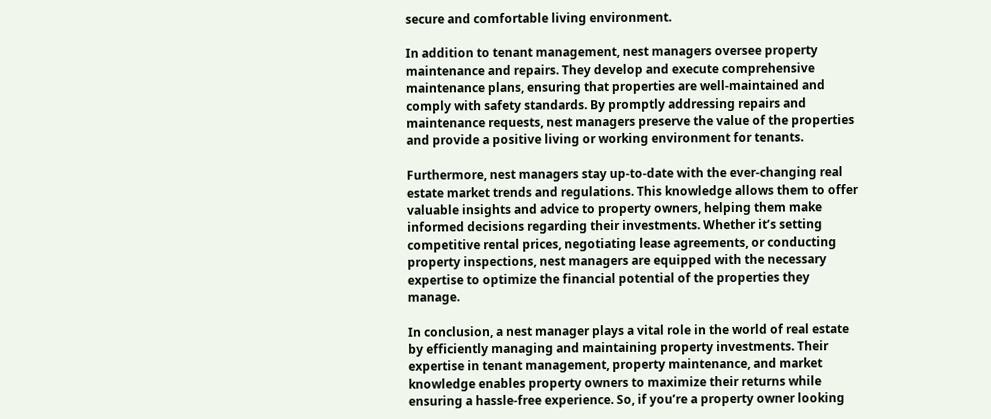secure and comfortable living environment.

In addition to tenant management, nest managers oversee property maintenance and repairs. They develop and execute comprehensive maintenance plans, ensuring that properties are well-maintained and comply with safety standards. By promptly addressing repairs and maintenance requests, nest managers preserve the value of the properties and provide a positive living or working environment for tenants.

Furthermore, nest managers stay up-to-date with the ever-changing real estate market trends and regulations. This knowledge allows them to offer valuable insights and advice to property owners, helping them make informed decisions regarding their investments. Whether it’s setting competitive rental prices, negotiating lease agreements, or conducting property inspections, nest managers are equipped with the necessary expertise to optimize the financial potential of the properties they manage.

In conclusion, a nest manager plays a vital role in the world of real estate by efficiently managing and maintaining property investments. Their expertise in tenant management, property maintenance, and market knowledge enables property owners to maximize their returns while ensuring a hassle-free experience. So, if you’re a property owner looking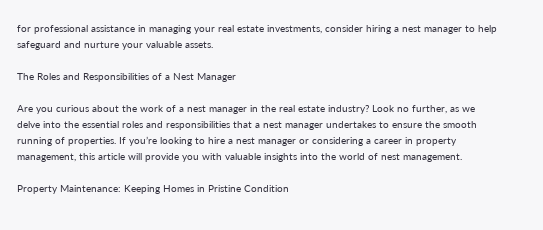for professional assistance in managing your real estate investments, consider hiring a nest manager to help safeguard and nurture your valuable assets.

The Roles and Responsibilities of a Nest Manager

Are you curious about the work of a nest manager in the real estate industry? Look no further, as we delve into the essential roles and responsibilities that a nest manager undertakes to ensure the smooth running of properties. If you’re looking to hire a nest manager or considering a career in property management, this article will provide you with valuable insights into the world of nest management.

Property Maintenance: Keeping Homes in Pristine Condition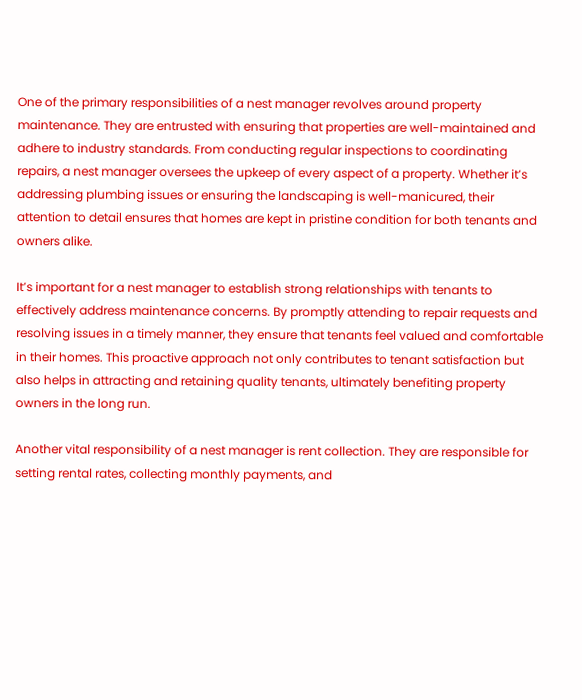One of the primary responsibilities of a nest manager revolves around property maintenance. They are entrusted with ensuring that properties are well-maintained and adhere to industry standards. From conducting regular inspections to coordinating repairs, a nest manager oversees the upkeep of every aspect of a property. Whether it’s addressing plumbing issues or ensuring the landscaping is well-manicured, their attention to detail ensures that homes are kept in pristine condition for both tenants and owners alike.

It’s important for a nest manager to establish strong relationships with tenants to effectively address maintenance concerns. By promptly attending to repair requests and resolving issues in a timely manner, they ensure that tenants feel valued and comfortable in their homes. This proactive approach not only contributes to tenant satisfaction but also helps in attracting and retaining quality tenants, ultimately benefiting property owners in the long run.

Another vital responsibility of a nest manager is rent collection. They are responsible for setting rental rates, collecting monthly payments, and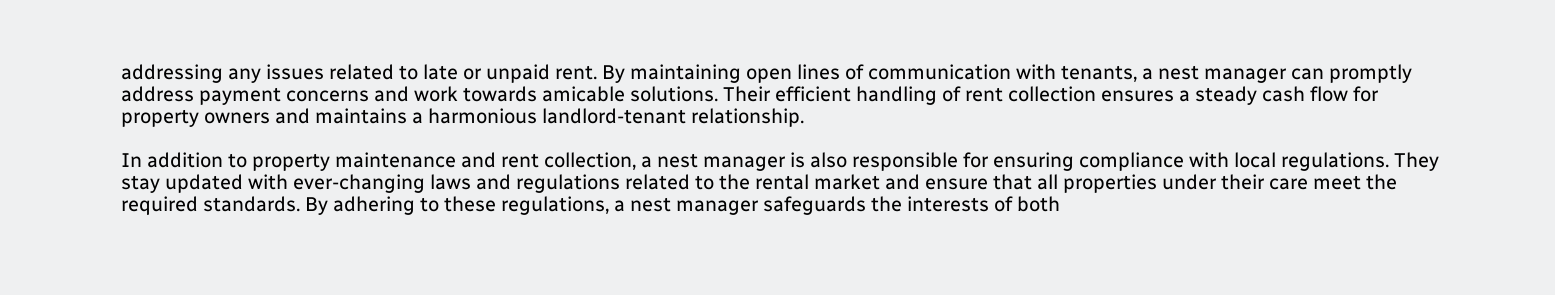addressing any issues related to late or unpaid rent. By maintaining open lines of communication with tenants, a nest manager can promptly address payment concerns and work towards amicable solutions. Their efficient handling of rent collection ensures a steady cash flow for property owners and maintains a harmonious landlord-tenant relationship.

In addition to property maintenance and rent collection, a nest manager is also responsible for ensuring compliance with local regulations. They stay updated with ever-changing laws and regulations related to the rental market and ensure that all properties under their care meet the required standards. By adhering to these regulations, a nest manager safeguards the interests of both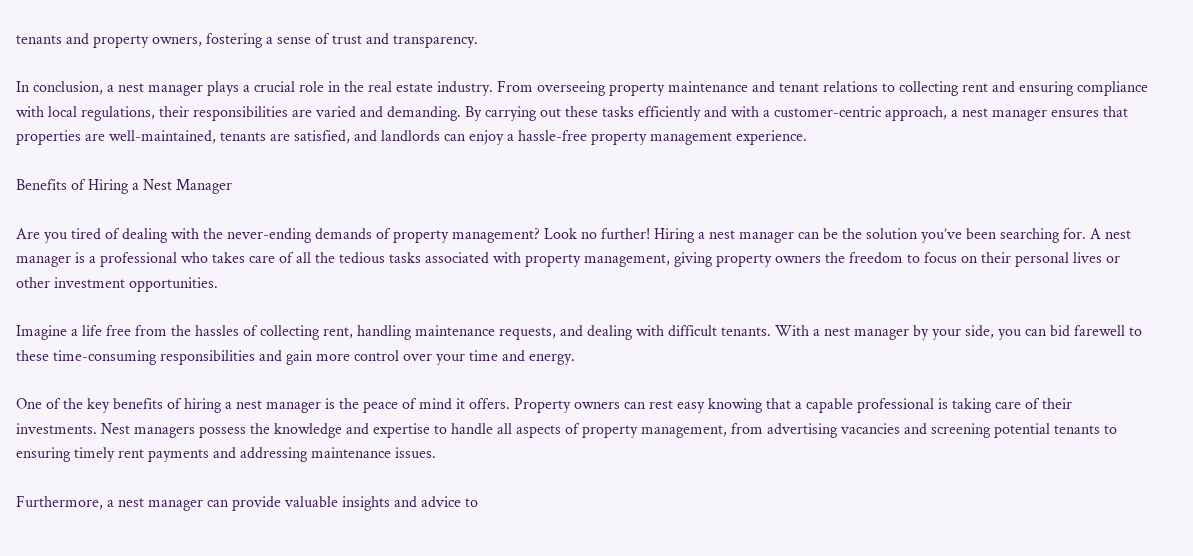tenants and property owners, fostering a sense of trust and transparency.

In conclusion, a nest manager plays a crucial role in the real estate industry. From overseeing property maintenance and tenant relations to collecting rent and ensuring compliance with local regulations, their responsibilities are varied and demanding. By carrying out these tasks efficiently and with a customer-centric approach, a nest manager ensures that properties are well-maintained, tenants are satisfied, and landlords can enjoy a hassle-free property management experience.

Benefits of Hiring a Nest Manager

Are you tired of dealing with the never-ending demands of property management? Look no further! Hiring a nest manager can be the solution you’ve been searching for. A nest manager is a professional who takes care of all the tedious tasks associated with property management, giving property owners the freedom to focus on their personal lives or other investment opportunities.

Imagine a life free from the hassles of collecting rent, handling maintenance requests, and dealing with difficult tenants. With a nest manager by your side, you can bid farewell to these time-consuming responsibilities and gain more control over your time and energy.

One of the key benefits of hiring a nest manager is the peace of mind it offers. Property owners can rest easy knowing that a capable professional is taking care of their investments. Nest managers possess the knowledge and expertise to handle all aspects of property management, from advertising vacancies and screening potential tenants to ensuring timely rent payments and addressing maintenance issues.

Furthermore, a nest manager can provide valuable insights and advice to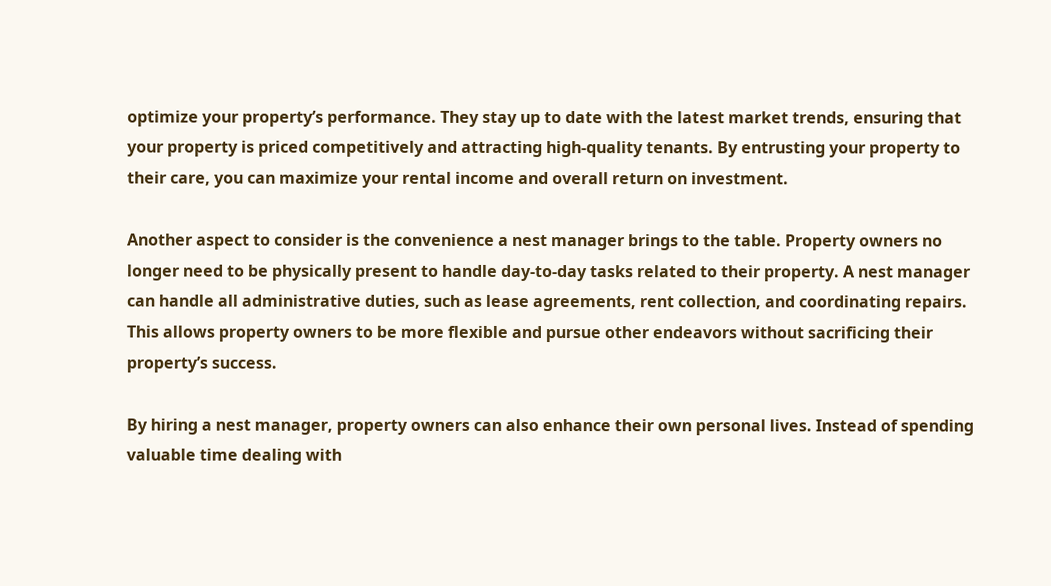optimize your property’s performance. They stay up to date with the latest market trends, ensuring that your property is priced competitively and attracting high-quality tenants. By entrusting your property to their care, you can maximize your rental income and overall return on investment.

Another aspect to consider is the convenience a nest manager brings to the table. Property owners no longer need to be physically present to handle day-to-day tasks related to their property. A nest manager can handle all administrative duties, such as lease agreements, rent collection, and coordinating repairs. This allows property owners to be more flexible and pursue other endeavors without sacrificing their property’s success.

By hiring a nest manager, property owners can also enhance their own personal lives. Instead of spending valuable time dealing with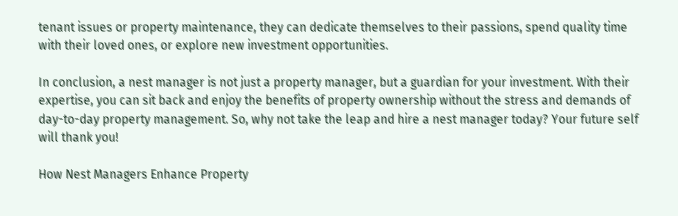tenant issues or property maintenance, they can dedicate themselves to their passions, spend quality time with their loved ones, or explore new investment opportunities.

In conclusion, a nest manager is not just a property manager, but a guardian for your investment. With their expertise, you can sit back and enjoy the benefits of property ownership without the stress and demands of day-to-day property management. So, why not take the leap and hire a nest manager today? Your future self will thank you!

How Nest Managers Enhance Property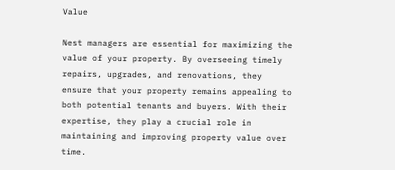Value

Nest managers are essential for maximizing the value of your property. By overseeing timely repairs, upgrades, and renovations, they ensure that your property remains appealing to both potential tenants and buyers. With their expertise, they play a crucial role in maintaining and improving property value over time.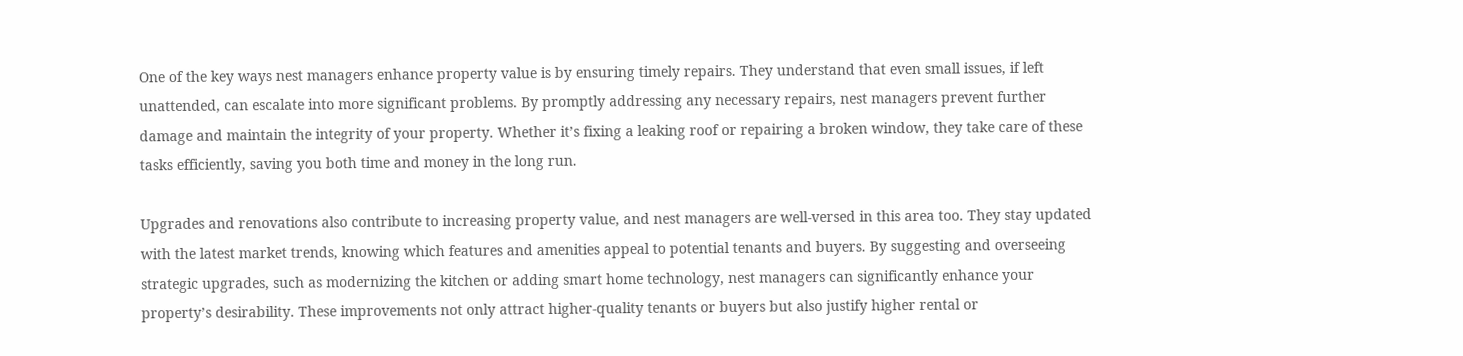One of the key ways nest managers enhance property value is by ensuring timely repairs. They understand that even small issues, if left unattended, can escalate into more significant problems. By promptly addressing any necessary repairs, nest managers prevent further damage and maintain the integrity of your property. Whether it’s fixing a leaking roof or repairing a broken window, they take care of these tasks efficiently, saving you both time and money in the long run.

Upgrades and renovations also contribute to increasing property value, and nest managers are well-versed in this area too. They stay updated with the latest market trends, knowing which features and amenities appeal to potential tenants and buyers. By suggesting and overseeing strategic upgrades, such as modernizing the kitchen or adding smart home technology, nest managers can significantly enhance your property’s desirability. These improvements not only attract higher-quality tenants or buyers but also justify higher rental or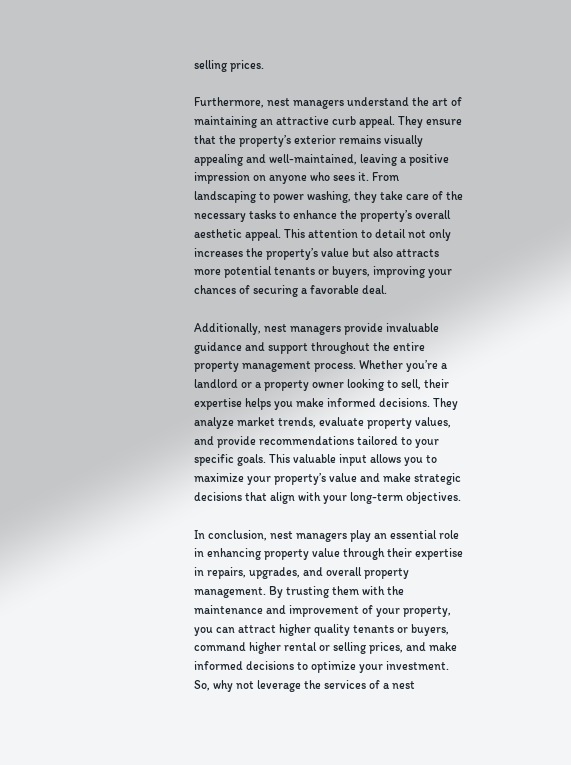selling prices.

Furthermore, nest managers understand the art of maintaining an attractive curb appeal. They ensure that the property’s exterior remains visually appealing and well-maintained, leaving a positive impression on anyone who sees it. From landscaping to power washing, they take care of the necessary tasks to enhance the property’s overall aesthetic appeal. This attention to detail not only increases the property’s value but also attracts more potential tenants or buyers, improving your chances of securing a favorable deal.

Additionally, nest managers provide invaluable guidance and support throughout the entire property management process. Whether you’re a landlord or a property owner looking to sell, their expertise helps you make informed decisions. They analyze market trends, evaluate property values, and provide recommendations tailored to your specific goals. This valuable input allows you to maximize your property’s value and make strategic decisions that align with your long-term objectives.

In conclusion, nest managers play an essential role in enhancing property value through their expertise in repairs, upgrades, and overall property management. By trusting them with the maintenance and improvement of your property, you can attract higher quality tenants or buyers, command higher rental or selling prices, and make informed decisions to optimize your investment. So, why not leverage the services of a nest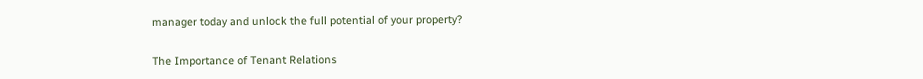manager today and unlock the full potential of your property?

The Importance of Tenant Relations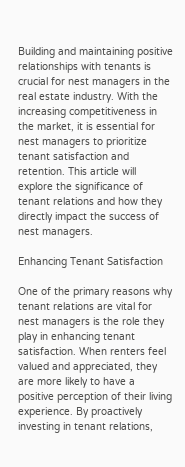Building and maintaining positive relationships with tenants is crucial for nest managers in the real estate industry. With the increasing competitiveness in the market, it is essential for nest managers to prioritize tenant satisfaction and retention. This article will explore the significance of tenant relations and how they directly impact the success of nest managers.

Enhancing Tenant Satisfaction

One of the primary reasons why tenant relations are vital for nest managers is the role they play in enhancing tenant satisfaction. When renters feel valued and appreciated, they are more likely to have a positive perception of their living experience. By proactively investing in tenant relations,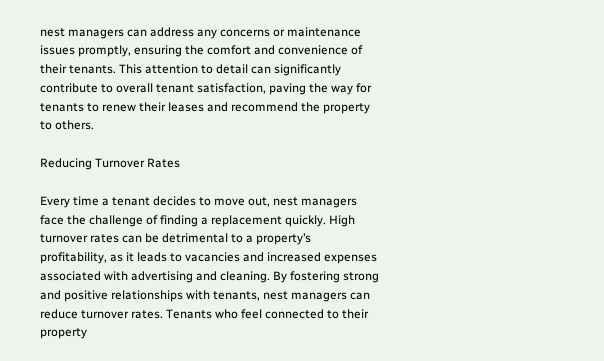nest managers can address any concerns or maintenance issues promptly, ensuring the comfort and convenience of their tenants. This attention to detail can significantly contribute to overall tenant satisfaction, paving the way for tenants to renew their leases and recommend the property to others.

Reducing Turnover Rates

Every time a tenant decides to move out, nest managers face the challenge of finding a replacement quickly. High turnover rates can be detrimental to a property’s profitability, as it leads to vacancies and increased expenses associated with advertising and cleaning. By fostering strong and positive relationships with tenants, nest managers can reduce turnover rates. Tenants who feel connected to their property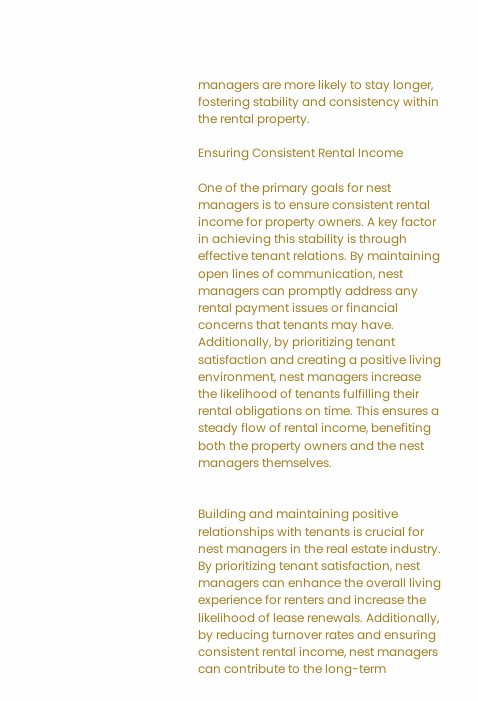managers are more likely to stay longer, fostering stability and consistency within the rental property.

Ensuring Consistent Rental Income

One of the primary goals for nest managers is to ensure consistent rental income for property owners. A key factor in achieving this stability is through effective tenant relations. By maintaining open lines of communication, nest managers can promptly address any rental payment issues or financial concerns that tenants may have. Additionally, by prioritizing tenant satisfaction and creating a positive living environment, nest managers increase the likelihood of tenants fulfilling their rental obligations on time. This ensures a steady flow of rental income, benefiting both the property owners and the nest managers themselves.


Building and maintaining positive relationships with tenants is crucial for nest managers in the real estate industry. By prioritizing tenant satisfaction, nest managers can enhance the overall living experience for renters and increase the likelihood of lease renewals. Additionally, by reducing turnover rates and ensuring consistent rental income, nest managers can contribute to the long-term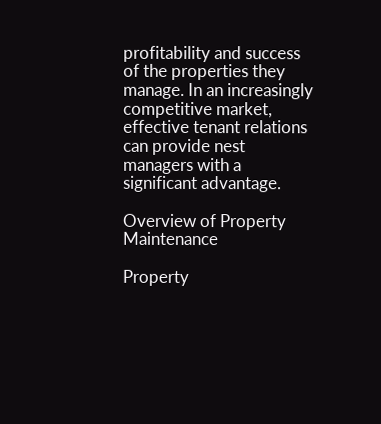profitability and success of the properties they manage. In an increasingly competitive market, effective tenant relations can provide nest managers with a significant advantage.

Overview of Property Maintenance

Property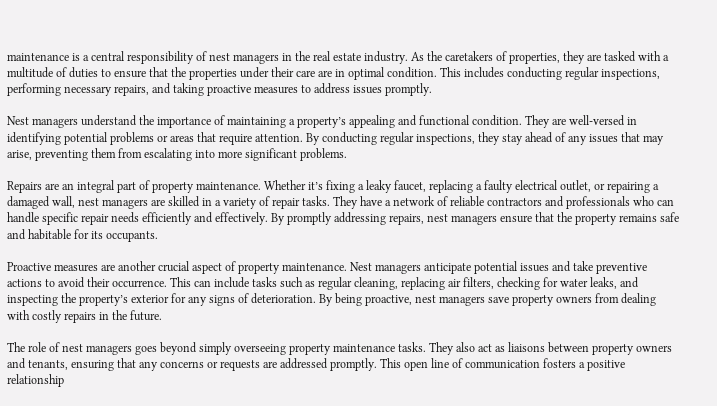maintenance is a central responsibility of nest managers in the real estate industry. As the caretakers of properties, they are tasked with a multitude of duties to ensure that the properties under their care are in optimal condition. This includes conducting regular inspections, performing necessary repairs, and taking proactive measures to address issues promptly.

Nest managers understand the importance of maintaining a property’s appealing and functional condition. They are well-versed in identifying potential problems or areas that require attention. By conducting regular inspections, they stay ahead of any issues that may arise, preventing them from escalating into more significant problems.

Repairs are an integral part of property maintenance. Whether it’s fixing a leaky faucet, replacing a faulty electrical outlet, or repairing a damaged wall, nest managers are skilled in a variety of repair tasks. They have a network of reliable contractors and professionals who can handle specific repair needs efficiently and effectively. By promptly addressing repairs, nest managers ensure that the property remains safe and habitable for its occupants.

Proactive measures are another crucial aspect of property maintenance. Nest managers anticipate potential issues and take preventive actions to avoid their occurrence. This can include tasks such as regular cleaning, replacing air filters, checking for water leaks, and inspecting the property’s exterior for any signs of deterioration. By being proactive, nest managers save property owners from dealing with costly repairs in the future.

The role of nest managers goes beyond simply overseeing property maintenance tasks. They also act as liaisons between property owners and tenants, ensuring that any concerns or requests are addressed promptly. This open line of communication fosters a positive relationship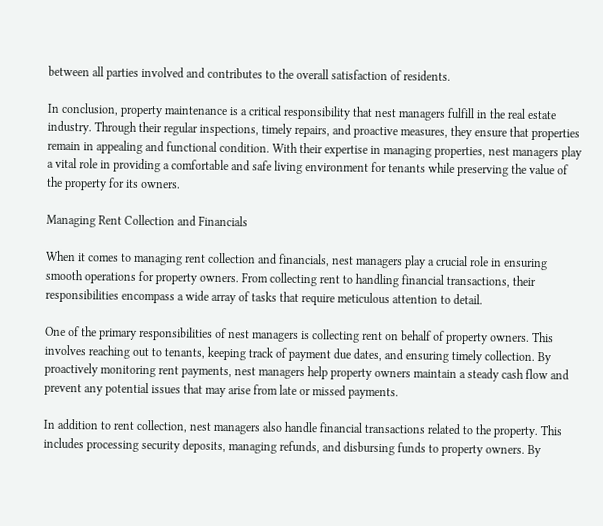between all parties involved and contributes to the overall satisfaction of residents.

In conclusion, property maintenance is a critical responsibility that nest managers fulfill in the real estate industry. Through their regular inspections, timely repairs, and proactive measures, they ensure that properties remain in appealing and functional condition. With their expertise in managing properties, nest managers play a vital role in providing a comfortable and safe living environment for tenants while preserving the value of the property for its owners.

Managing Rent Collection and Financials

When it comes to managing rent collection and financials, nest managers play a crucial role in ensuring smooth operations for property owners. From collecting rent to handling financial transactions, their responsibilities encompass a wide array of tasks that require meticulous attention to detail.

One of the primary responsibilities of nest managers is collecting rent on behalf of property owners. This involves reaching out to tenants, keeping track of payment due dates, and ensuring timely collection. By proactively monitoring rent payments, nest managers help property owners maintain a steady cash flow and prevent any potential issues that may arise from late or missed payments.

In addition to rent collection, nest managers also handle financial transactions related to the property. This includes processing security deposits, managing refunds, and disbursing funds to property owners. By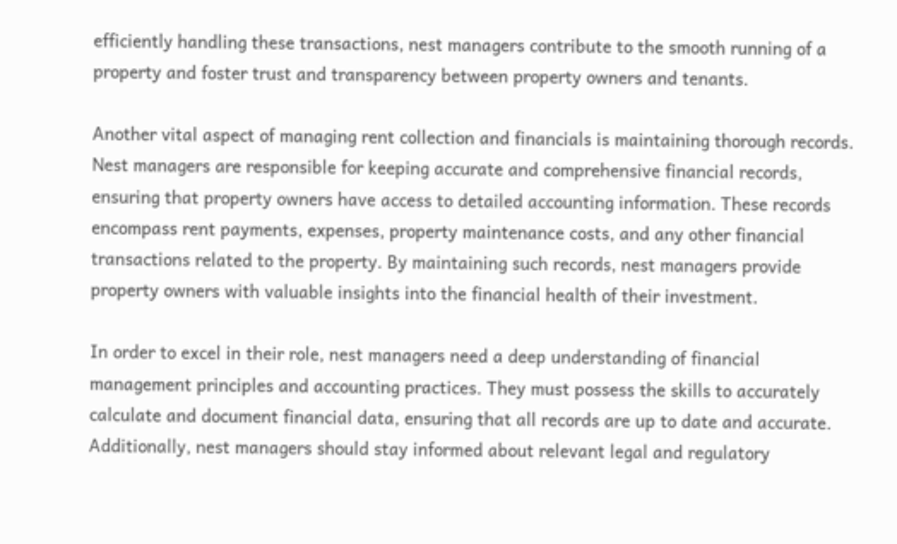efficiently handling these transactions, nest managers contribute to the smooth running of a property and foster trust and transparency between property owners and tenants.

Another vital aspect of managing rent collection and financials is maintaining thorough records. Nest managers are responsible for keeping accurate and comprehensive financial records, ensuring that property owners have access to detailed accounting information. These records encompass rent payments, expenses, property maintenance costs, and any other financial transactions related to the property. By maintaining such records, nest managers provide property owners with valuable insights into the financial health of their investment.

In order to excel in their role, nest managers need a deep understanding of financial management principles and accounting practices. They must possess the skills to accurately calculate and document financial data, ensuring that all records are up to date and accurate. Additionally, nest managers should stay informed about relevant legal and regulatory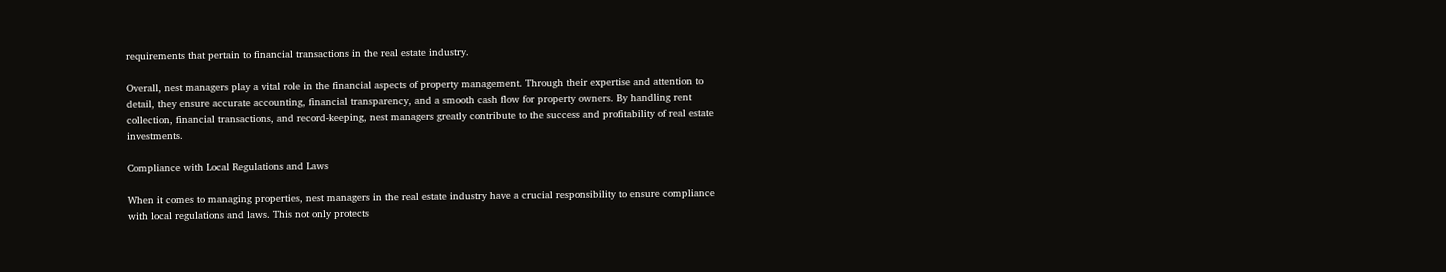requirements that pertain to financial transactions in the real estate industry.

Overall, nest managers play a vital role in the financial aspects of property management. Through their expertise and attention to detail, they ensure accurate accounting, financial transparency, and a smooth cash flow for property owners. By handling rent collection, financial transactions, and record-keeping, nest managers greatly contribute to the success and profitability of real estate investments.

Compliance with Local Regulations and Laws

When it comes to managing properties, nest managers in the real estate industry have a crucial responsibility to ensure compliance with local regulations and laws. This not only protects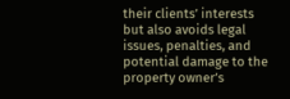their clients’ interests but also avoids legal issues, penalties, and potential damage to the property owner’s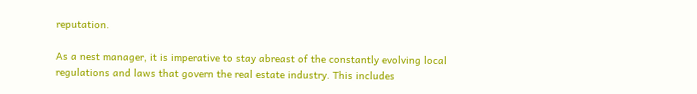reputation.

As a nest manager, it is imperative to stay abreast of the constantly evolving local regulations and laws that govern the real estate industry. This includes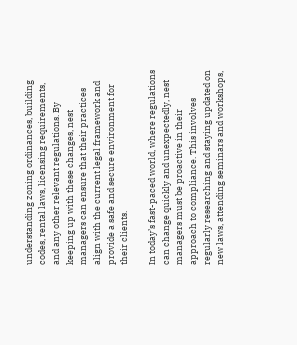understanding zoning ordinances, building codes, rental laws, licensing requirements, and any other relevant regulations. By keeping up with these changes, nest managers can ensure that their practices align with the current legal framework and provide a safe and secure environment for their clients.

In today’s fast-paced world, where regulations can change quickly and unexpectedly, nest managers must be proactive in their approach to compliance. This involves regularly researching and staying updated on new laws, attending seminars and workshops,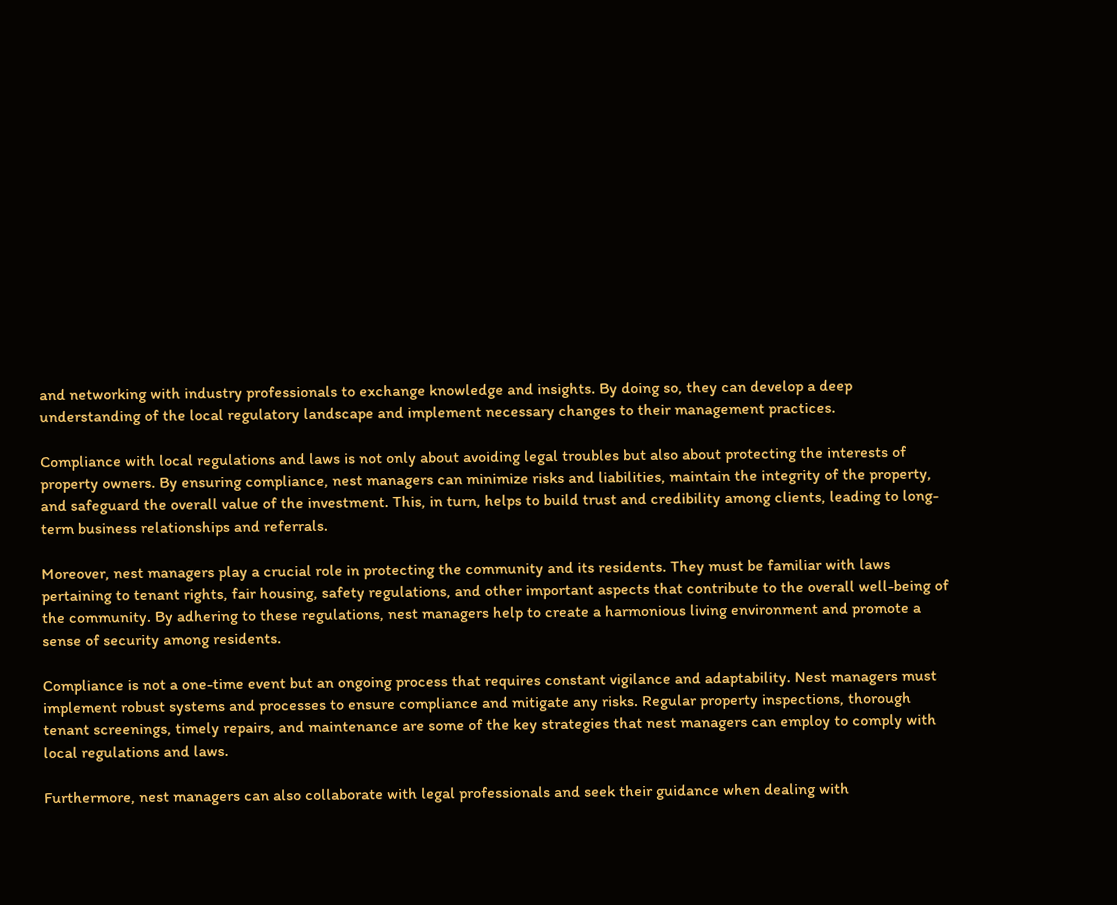and networking with industry professionals to exchange knowledge and insights. By doing so, they can develop a deep understanding of the local regulatory landscape and implement necessary changes to their management practices.

Compliance with local regulations and laws is not only about avoiding legal troubles but also about protecting the interests of property owners. By ensuring compliance, nest managers can minimize risks and liabilities, maintain the integrity of the property, and safeguard the overall value of the investment. This, in turn, helps to build trust and credibility among clients, leading to long-term business relationships and referrals.

Moreover, nest managers play a crucial role in protecting the community and its residents. They must be familiar with laws pertaining to tenant rights, fair housing, safety regulations, and other important aspects that contribute to the overall well-being of the community. By adhering to these regulations, nest managers help to create a harmonious living environment and promote a sense of security among residents.

Compliance is not a one-time event but an ongoing process that requires constant vigilance and adaptability. Nest managers must implement robust systems and processes to ensure compliance and mitigate any risks. Regular property inspections, thorough tenant screenings, timely repairs, and maintenance are some of the key strategies that nest managers can employ to comply with local regulations and laws.

Furthermore, nest managers can also collaborate with legal professionals and seek their guidance when dealing with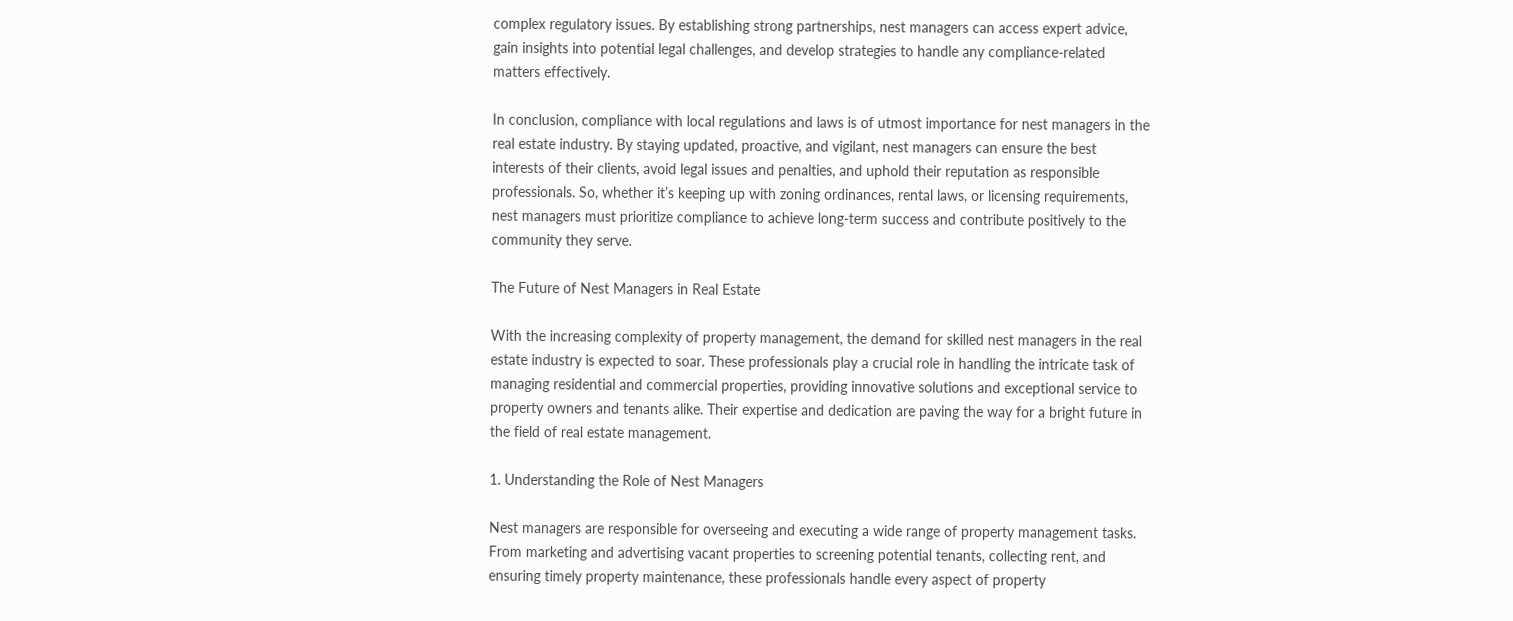complex regulatory issues. By establishing strong partnerships, nest managers can access expert advice, gain insights into potential legal challenges, and develop strategies to handle any compliance-related matters effectively.

In conclusion, compliance with local regulations and laws is of utmost importance for nest managers in the real estate industry. By staying updated, proactive, and vigilant, nest managers can ensure the best interests of their clients, avoid legal issues and penalties, and uphold their reputation as responsible professionals. So, whether it’s keeping up with zoning ordinances, rental laws, or licensing requirements, nest managers must prioritize compliance to achieve long-term success and contribute positively to the community they serve.

The Future of Nest Managers in Real Estate

With the increasing complexity of property management, the demand for skilled nest managers in the real estate industry is expected to soar. These professionals play a crucial role in handling the intricate task of managing residential and commercial properties, providing innovative solutions and exceptional service to property owners and tenants alike. Their expertise and dedication are paving the way for a bright future in the field of real estate management.

1. Understanding the Role of Nest Managers

Nest managers are responsible for overseeing and executing a wide range of property management tasks. From marketing and advertising vacant properties to screening potential tenants, collecting rent, and ensuring timely property maintenance, these professionals handle every aspect of property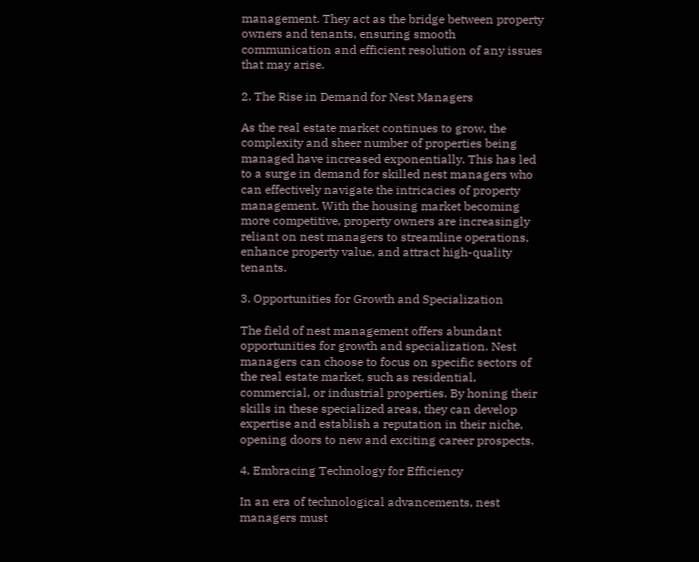management. They act as the bridge between property owners and tenants, ensuring smooth communication and efficient resolution of any issues that may arise.

2. The Rise in Demand for Nest Managers

As the real estate market continues to grow, the complexity and sheer number of properties being managed have increased exponentially. This has led to a surge in demand for skilled nest managers who can effectively navigate the intricacies of property management. With the housing market becoming more competitive, property owners are increasingly reliant on nest managers to streamline operations, enhance property value, and attract high-quality tenants.

3. Opportunities for Growth and Specialization

The field of nest management offers abundant opportunities for growth and specialization. Nest managers can choose to focus on specific sectors of the real estate market, such as residential, commercial, or industrial properties. By honing their skills in these specialized areas, they can develop expertise and establish a reputation in their niche, opening doors to new and exciting career prospects.

4. Embracing Technology for Efficiency

In an era of technological advancements, nest managers must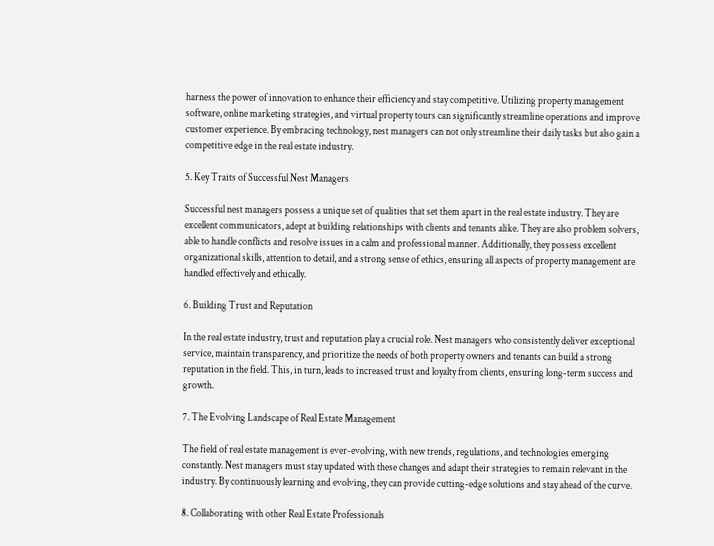harness the power of innovation to enhance their efficiency and stay competitive. Utilizing property management software, online marketing strategies, and virtual property tours can significantly streamline operations and improve customer experience. By embracing technology, nest managers can not only streamline their daily tasks but also gain a competitive edge in the real estate industry.

5. Key Traits of Successful Nest Managers

Successful nest managers possess a unique set of qualities that set them apart in the real estate industry. They are excellent communicators, adept at building relationships with clients and tenants alike. They are also problem solvers, able to handle conflicts and resolve issues in a calm and professional manner. Additionally, they possess excellent organizational skills, attention to detail, and a strong sense of ethics, ensuring all aspects of property management are handled effectively and ethically.

6. Building Trust and Reputation

In the real estate industry, trust and reputation play a crucial role. Nest managers who consistently deliver exceptional service, maintain transparency, and prioritize the needs of both property owners and tenants can build a strong reputation in the field. This, in turn, leads to increased trust and loyalty from clients, ensuring long-term success and growth.

7. The Evolving Landscape of Real Estate Management

The field of real estate management is ever-evolving, with new trends, regulations, and technologies emerging constantly. Nest managers must stay updated with these changes and adapt their strategies to remain relevant in the industry. By continuously learning and evolving, they can provide cutting-edge solutions and stay ahead of the curve.

8. Collaborating with other Real Estate Professionals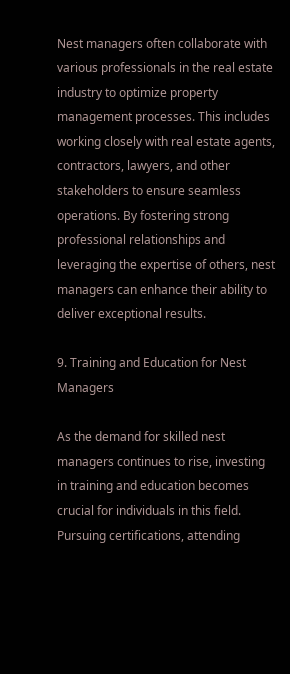Nest managers often collaborate with various professionals in the real estate industry to optimize property management processes. This includes working closely with real estate agents, contractors, lawyers, and other stakeholders to ensure seamless operations. By fostering strong professional relationships and leveraging the expertise of others, nest managers can enhance their ability to deliver exceptional results.

9. Training and Education for Nest Managers

As the demand for skilled nest managers continues to rise, investing in training and education becomes crucial for individuals in this field. Pursuing certifications, attending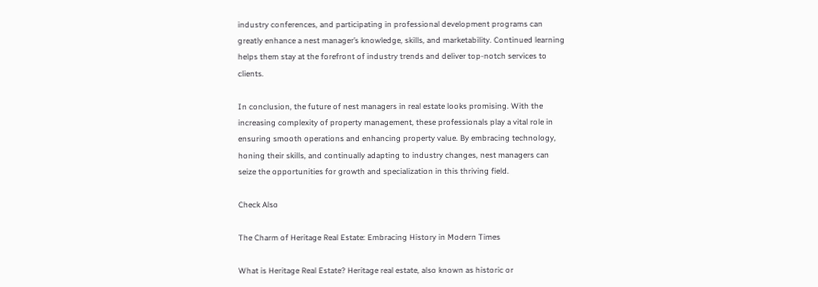industry conferences, and participating in professional development programs can greatly enhance a nest manager’s knowledge, skills, and marketability. Continued learning helps them stay at the forefront of industry trends and deliver top-notch services to clients.

In conclusion, the future of nest managers in real estate looks promising. With the increasing complexity of property management, these professionals play a vital role in ensuring smooth operations and enhancing property value. By embracing technology, honing their skills, and continually adapting to industry changes, nest managers can seize the opportunities for growth and specialization in this thriving field.

Check Also

The Charm of Heritage Real Estate: Embracing History in Modern Times

What is Heritage Real Estate? Heritage real estate, also known as historic or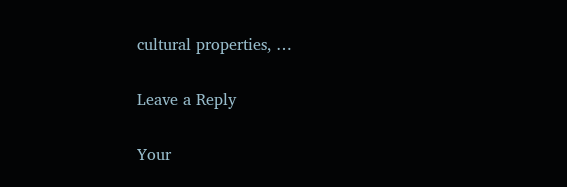cultural properties, …

Leave a Reply

Your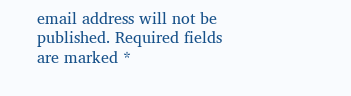email address will not be published. Required fields are marked *